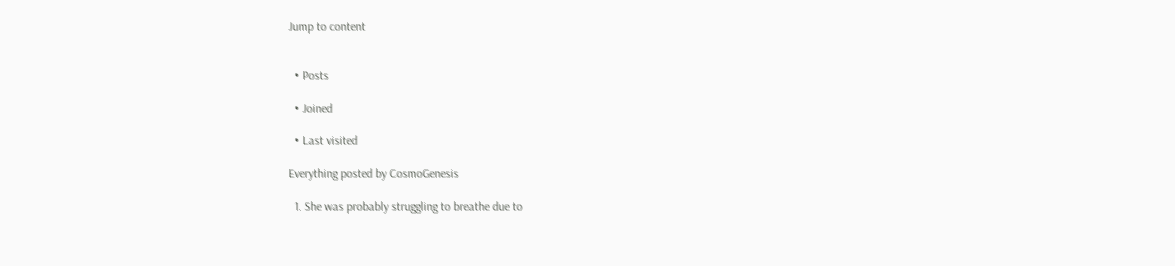Jump to content


  • Posts

  • Joined

  • Last visited

Everything posted by CosmoGenesis

  1. She was probably struggling to breathe due to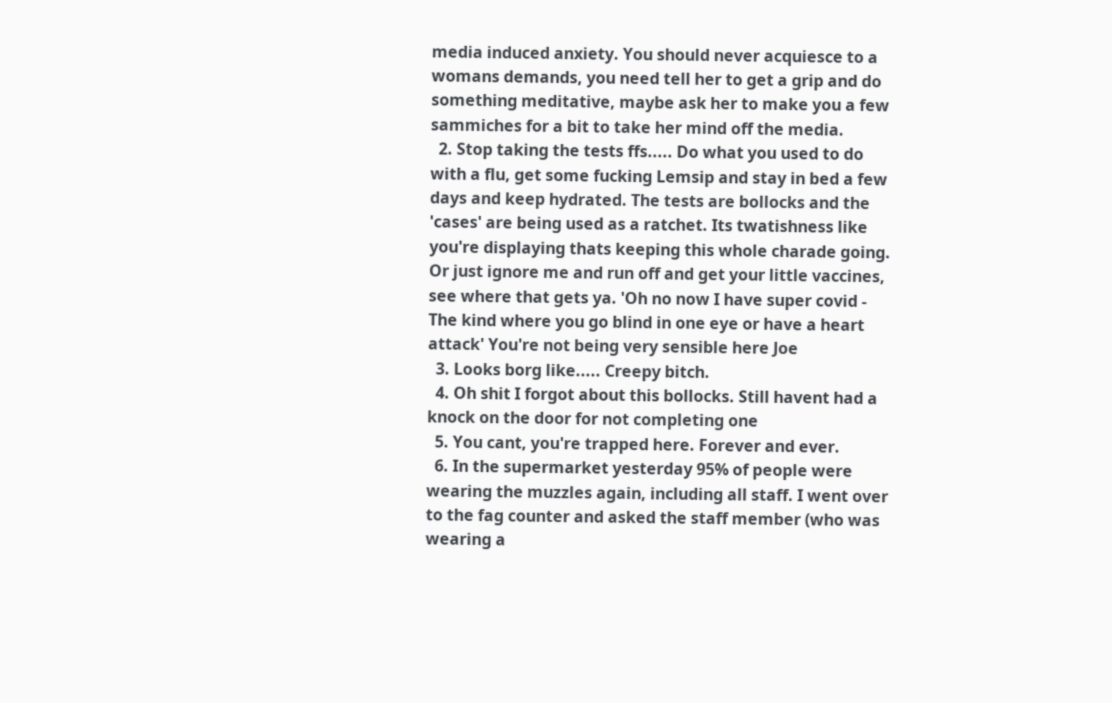media induced anxiety. You should never acquiesce to a womans demands, you need tell her to get a grip and do something meditative, maybe ask her to make you a few sammiches for a bit to take her mind off the media.
  2. Stop taking the tests ffs..... Do what you used to do with a flu, get some fucking Lemsip and stay in bed a few days and keep hydrated. The tests are bollocks and the 'cases' are being used as a ratchet. Its twatishness like you're displaying thats keeping this whole charade going. Or just ignore me and run off and get your little vaccines, see where that gets ya. 'Oh no now I have super covid - The kind where you go blind in one eye or have a heart attack' You're not being very sensible here Joe
  3. Looks borg like..... Creepy bitch.
  4. Oh shit I forgot about this bollocks. Still havent had a knock on the door for not completing one
  5. You cant, you're trapped here. Forever and ever.
  6. In the supermarket yesterday 95% of people were wearing the muzzles again, including all staff. I went over to the fag counter and asked the staff member (who was wearing a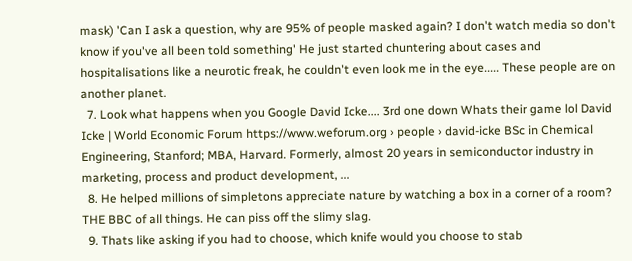mask) 'Can I ask a question, why are 95% of people masked again? I don't watch media so don't know if you've all been told something' He just started chuntering about cases and hospitalisations like a neurotic freak, he couldn't even look me in the eye..... These people are on another planet.
  7. Look what happens when you Google David Icke.... 3rd one down Whats their game lol David Icke | World Economic Forum https://www.weforum.org › people › david-icke BSc in Chemical Engineering, Stanford; MBA, Harvard. Formerly, almost 20 years in semiconductor industry in marketing, process and product development, ...
  8. He helped millions of simpletons appreciate nature by watching a box in a corner of a room? THE BBC of all things. He can piss off the slimy slag.
  9. Thats like asking if you had to choose, which knife would you choose to stab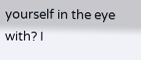yourself in the eye with? I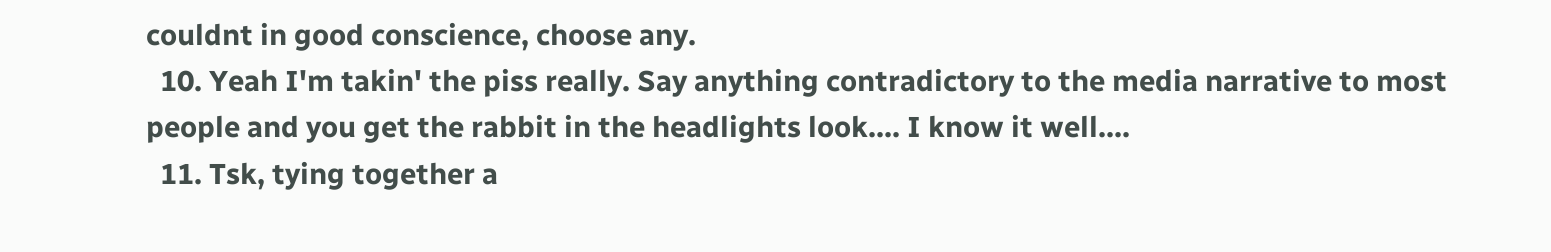couldnt in good conscience, choose any.
  10. Yeah I'm takin' the piss really. Say anything contradictory to the media narrative to most people and you get the rabbit in the headlights look.... I know it well....
  11. Tsk, tying together a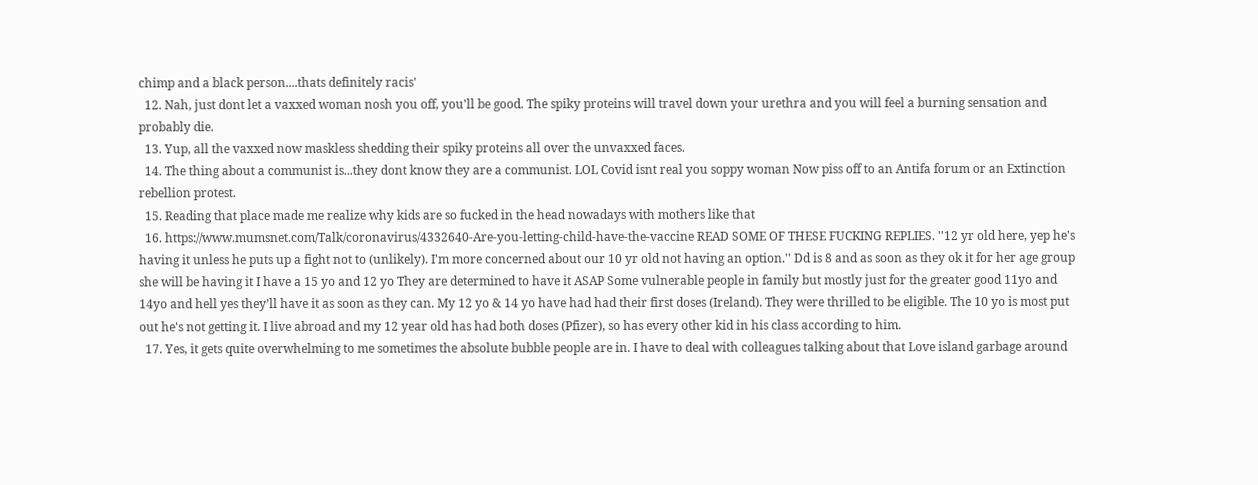chimp and a black person....thats definitely racis'
  12. Nah, just dont let a vaxxed woman nosh you off, you'll be good. The spiky proteins will travel down your urethra and you will feel a burning sensation and probably die.
  13. Yup, all the vaxxed now maskless shedding their spiky proteins all over the unvaxxed faces.
  14. The thing about a communist is...they dont know they are a communist. LOL Covid isnt real you soppy woman Now piss off to an Antifa forum or an Extinction rebellion protest.
  15. Reading that place made me realize why kids are so fucked in the head nowadays with mothers like that
  16. https://www.mumsnet.com/Talk/coronavirus/4332640-Are-you-letting-child-have-the-vaccine READ SOME OF THESE FUCKING REPLIES. ''12 yr old here, yep he's having it unless he puts up a fight not to (unlikely). I'm more concerned about our 10 yr old not having an option.'' Dd is 8 and as soon as they ok it for her age group she will be having it I have a 15 yo and 12 yo They are determined to have it ASAP Some vulnerable people in family but mostly just for the greater good 11yo and 14yo and hell yes they’ll have it as soon as they can. My 12 yo & 14 yo have had had their first doses (Ireland). They were thrilled to be eligible. The 10 yo is most put out he's not getting it. I live abroad and my 12 year old has had both doses (Pfizer), so has every other kid in his class according to him.
  17. Yes, it gets quite overwhelming to me sometimes the absolute bubble people are in. I have to deal with colleagues talking about that Love island garbage around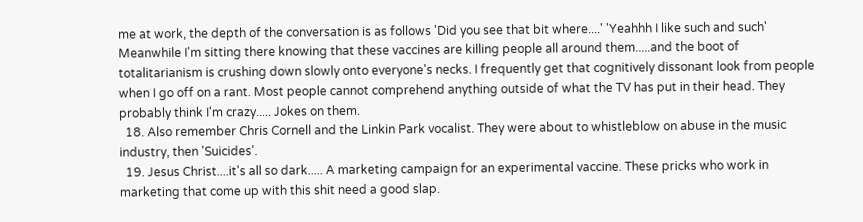me at work, the depth of the conversation is as follows 'Did you see that bit where....' 'Yeahhh I like such and such' Meanwhile I'm sitting there knowing that these vaccines are killing people all around them.....and the boot of totalitarianism is crushing down slowly onto everyone's necks. I frequently get that cognitively dissonant look from people when I go off on a rant. Most people cannot comprehend anything outside of what the TV has put in their head. They probably think I'm crazy..... Jokes on them.
  18. Also remember Chris Cornell and the Linkin Park vocalist. They were about to whistleblow on abuse in the music industry, then 'Suicides'.
  19. Jesus Christ....it's all so dark..... A marketing campaign for an experimental vaccine. These pricks who work in marketing that come up with this shit need a good slap.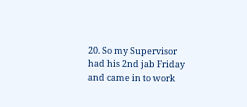20. So my Supervisor had his 2nd jab Friday and came in to work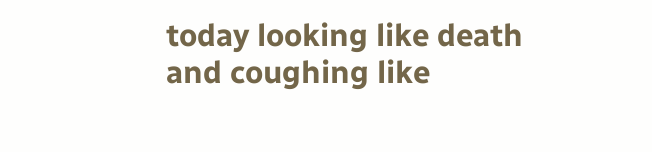today looking like death and coughing like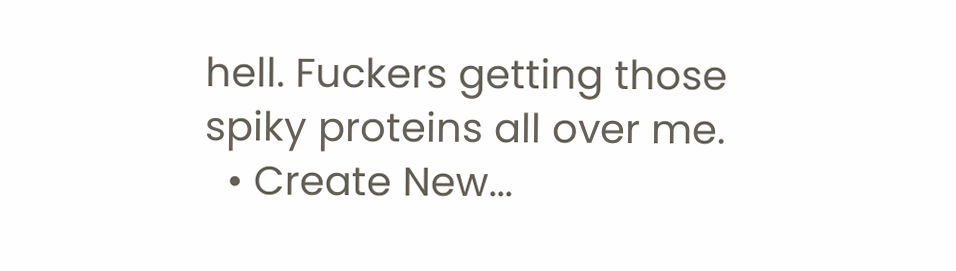hell. Fuckers getting those spiky proteins all over me.
  • Create New...